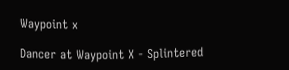Waypoint x

Dancer at Waypoint X - Splintered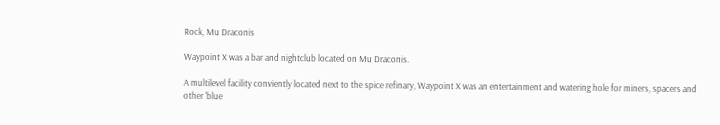Rock, Mu Draconis

Waypoint X was a bar and nightclub located on Mu Draconis.

A multilevel facility conviently located next to the spice refinary, Waypoint X was an entertainment and watering hole for miners, spacers and other 'blue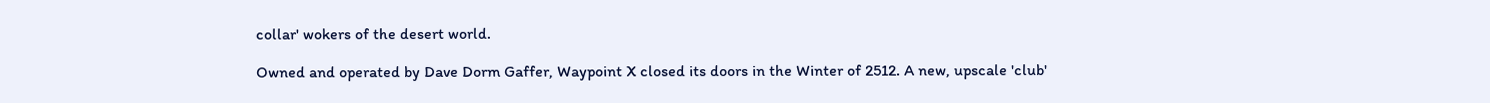collar' wokers of the desert world.

Owned and operated by Dave Dorm Gaffer, Waypoint X closed its doors in the Winter of 2512. A new, upscale 'club'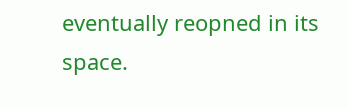eventually reopned in its space.